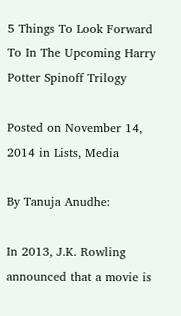5 Things To Look Forward To In The Upcoming Harry Potter Spinoff Trilogy

Posted on November 14, 2014 in Lists, Media

By Tanuja Anudhe:

In 2013, J.K. Rowling announced that a movie is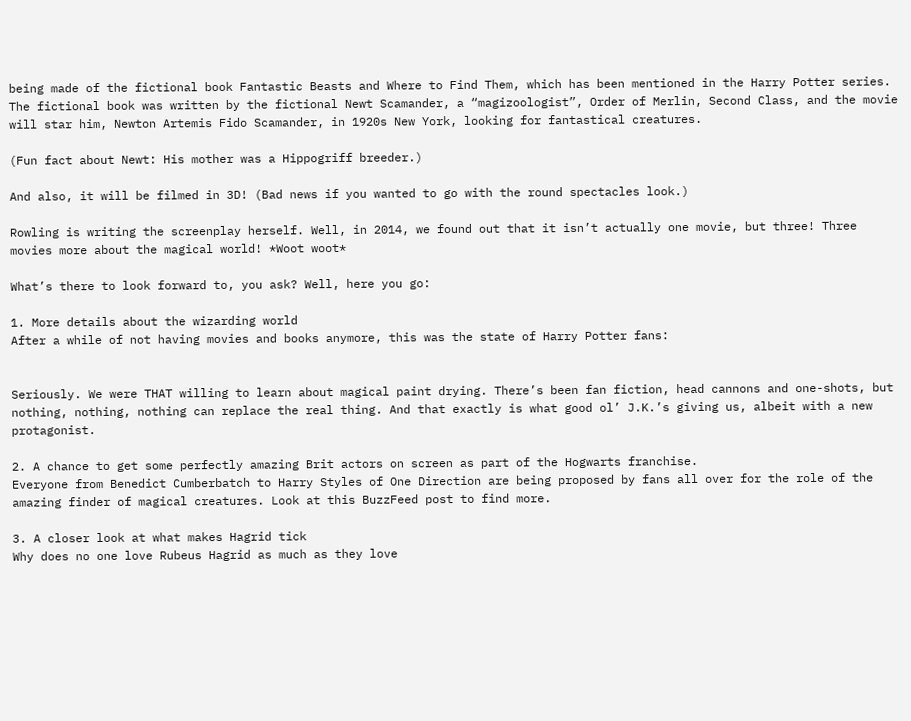being made of the fictional book Fantastic Beasts and Where to Find Them, which has been mentioned in the Harry Potter series. The fictional book was written by the fictional Newt Scamander, a “magizoologist”, Order of Merlin, Second Class, and the movie will star him, Newton Artemis Fido Scamander, in 1920s New York, looking for fantastical creatures.

(Fun fact about Newt: His mother was a Hippogriff breeder.)

And also, it will be filmed in 3D! (Bad news if you wanted to go with the round spectacles look.)

Rowling is writing the screenplay herself. Well, in 2014, we found out that it isn’t actually one movie, but three! Three movies more about the magical world! *Woot woot*

What’s there to look forward to, you ask? Well, here you go:

1. More details about the wizarding world
After a while of not having movies and books anymore, this was the state of Harry Potter fans:


Seriously. We were THAT willing to learn about magical paint drying. There’s been fan fiction, head cannons and one-shots, but nothing, nothing, nothing can replace the real thing. And that exactly is what good ol’ J.K.’s giving us, albeit with a new protagonist.

2. A chance to get some perfectly amazing Brit actors on screen as part of the Hogwarts franchise.
Everyone from Benedict Cumberbatch to Harry Styles of One Direction are being proposed by fans all over for the role of the amazing finder of magical creatures. Look at this BuzzFeed post to find more.

3. A closer look at what makes Hagrid tick
Why does no one love Rubeus Hagrid as much as they love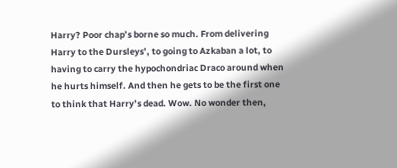Harry? Poor chap’s borne so much. From delivering Harry to the Dursleys’, to going to Azkaban a lot, to having to carry the hypochondriac Draco around when he hurts himself. And then he gets to be the first one to think that Harry’s dead. Wow. No wonder then,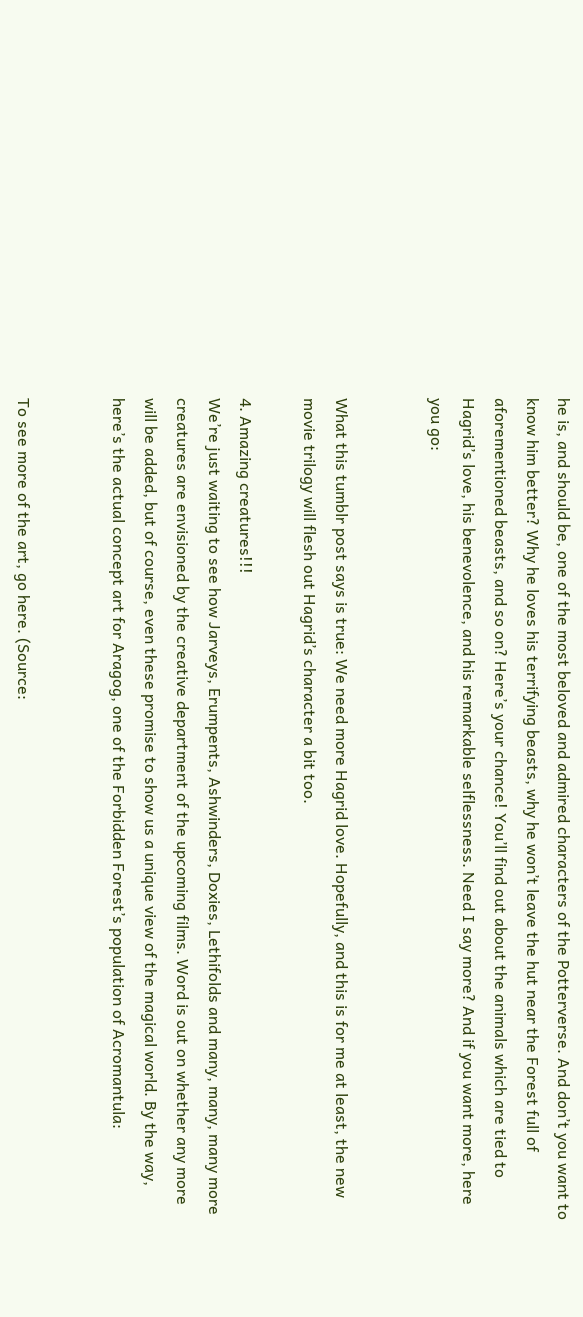he is, and should be, one of the most beloved and admired characters of the Potterverse. And don’t you want to know him better? Why he loves his terrifying beasts, why he won’t leave the hut near the Forest full of aforementioned beasts, and so on? Here’s your chance! You’ll find out about the animals which are tied to Hagrid’s love, his benevolence, and his remarkable selflessness. Need I say more? And if you want more, here you go:


What this tumblr post says is true: We need more Hagrid love. Hopefully, and this is for me at least, the new movie trilogy will flesh out Hagrid’s character a bit too.

4. Amazing creatures!!!
We’re just waiting to see how Jarveys, Erumpents, Ashwinders, Doxies, Lethifolds and many, many, many more creatures are envisioned by the creative department of the upcoming films. Word is out on whether any more will be added, but of course, even these promise to show us a unique view of the magical world. By the way, here’s the actual concept art for Aragog, one of the Forbidden Forest’s population of Acromantula:


To see more of the art, go here. (Source: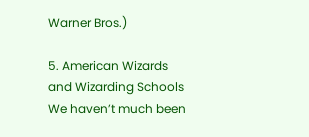Warner Bros.)

5. American Wizards and Wizarding Schools
We haven’t much been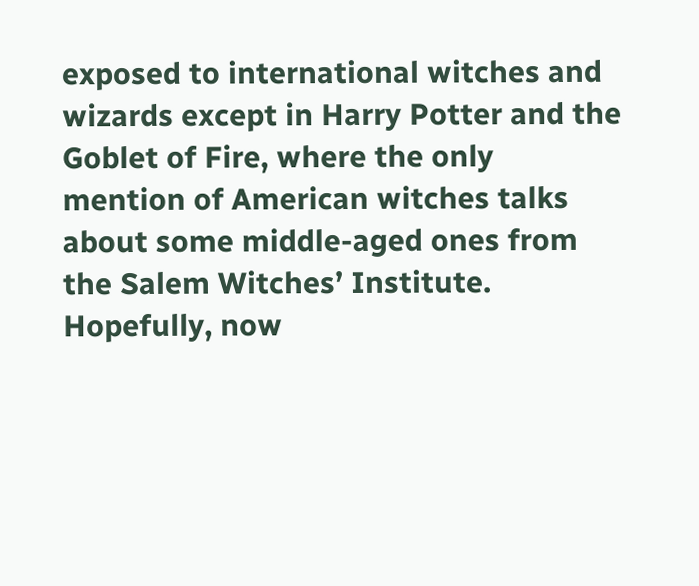exposed to international witches and wizards except in Harry Potter and the Goblet of Fire, where the only mention of American witches talks about some middle-aged ones from the Salem Witches’ Institute. Hopefully, now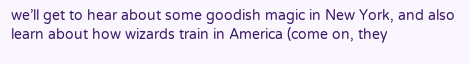we’ll get to hear about some goodish magic in New York, and also learn about how wizards train in America (come on, they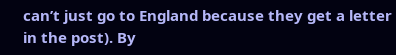can’t just go to England because they get a letter in the post). By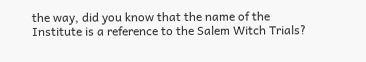the way, did you know that the name of the Institute is a reference to the Salem Witch Trials?